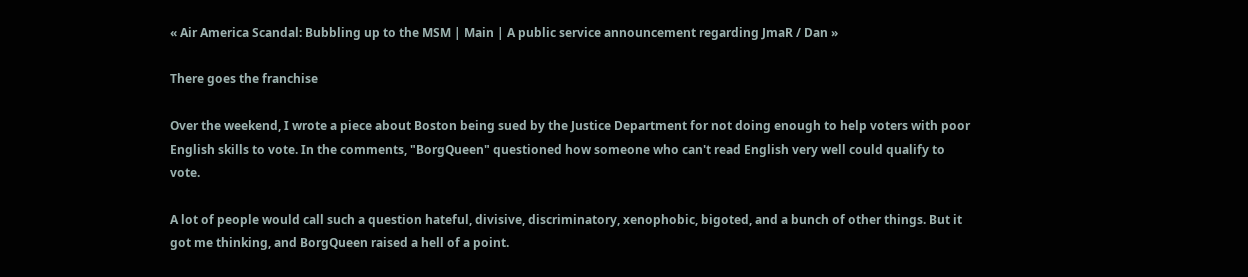« Air America Scandal: Bubbling up to the MSM | Main | A public service announcement regarding JmaR / Dan »

There goes the franchise

Over the weekend, I wrote a piece about Boston being sued by the Justice Department for not doing enough to help voters with poor English skills to vote. In the comments, "BorgQueen" questioned how someone who can't read English very well could qualify to vote.

A lot of people would call such a question hateful, divisive, discriminatory, xenophobic, bigoted, and a bunch of other things. But it got me thinking, and BorgQueen raised a hell of a point.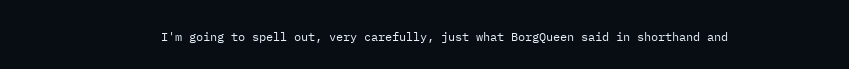I'm going to spell out, very carefully, just what BorgQueen said in shorthand and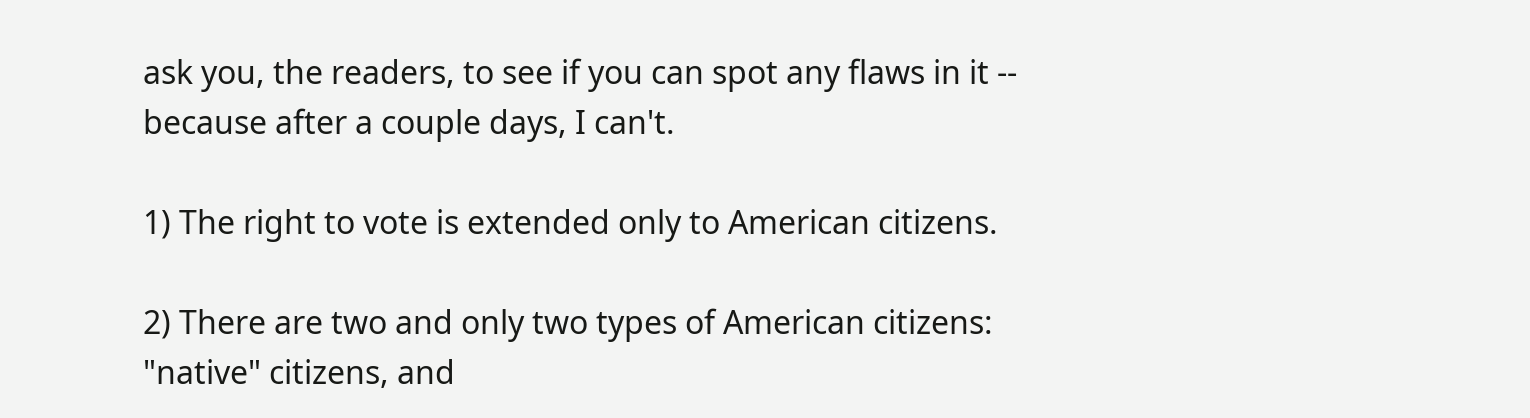ask you, the readers, to see if you can spot any flaws in it -- because after a couple days, I can't.

1) The right to vote is extended only to American citizens.

2) There are two and only two types of American citizens: "native" citizens, and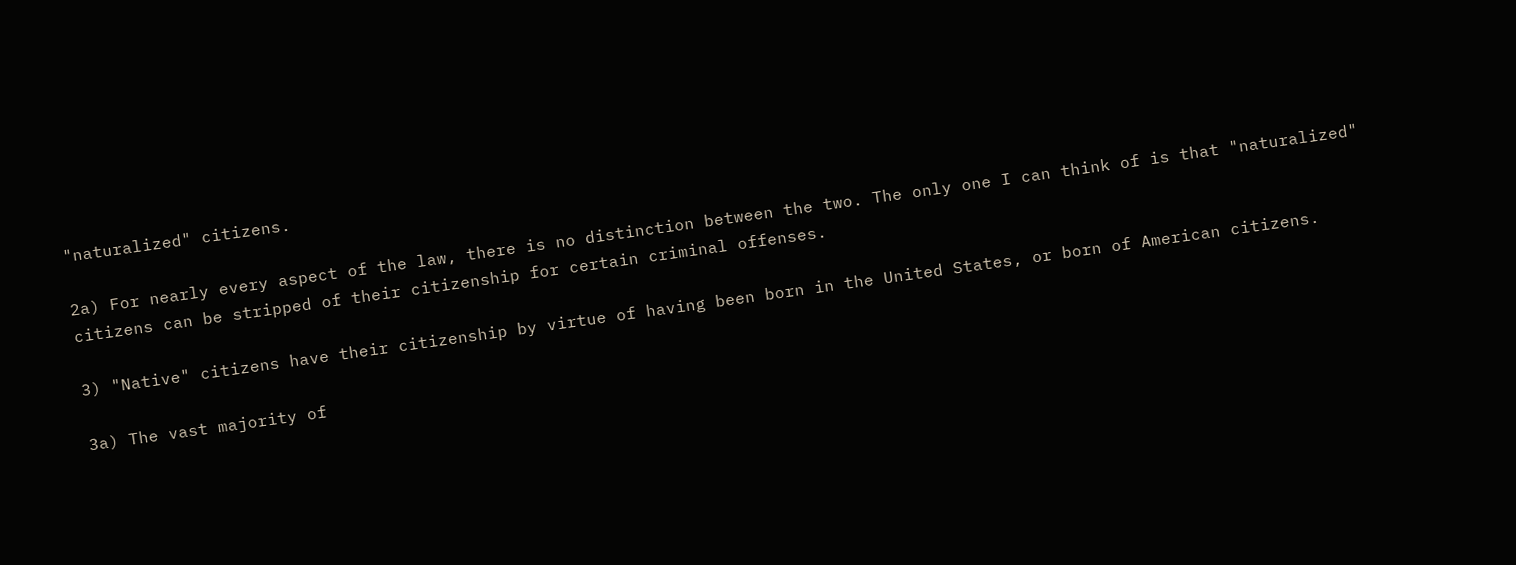"naturalized" citizens.

2a) For nearly every aspect of the law, there is no distinction between the two. The only one I can think of is that "naturalized" citizens can be stripped of their citizenship for certain criminal offenses.

3) "Native" citizens have their citizenship by virtue of having been born in the United States, or born of American citizens.

3a) The vast majority of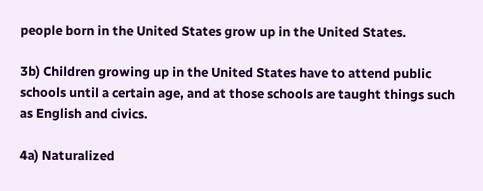people born in the United States grow up in the United States.

3b) Children growing up in the United States have to attend public schools until a certain age, and at those schools are taught things such as English and civics.

4a) Naturalized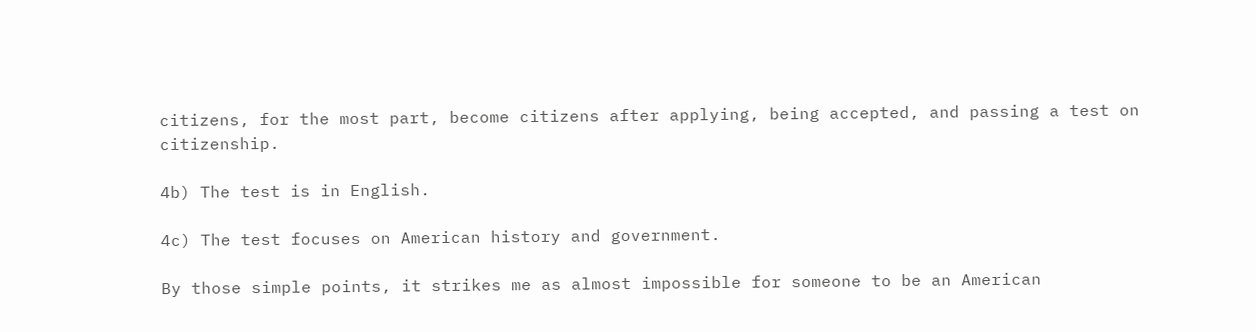citizens, for the most part, become citizens after applying, being accepted, and passing a test on citizenship.

4b) The test is in English.

4c) The test focuses on American history and government.

By those simple points, it strikes me as almost impossible for someone to be an American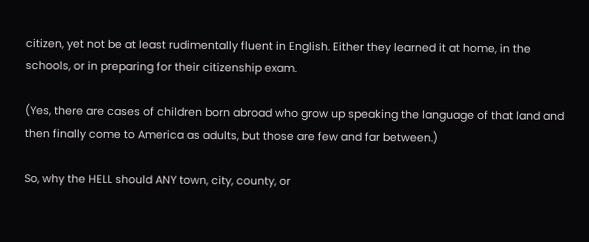citizen, yet not be at least rudimentally fluent in English. Either they learned it at home, in the schools, or in preparing for their citizenship exam.

(Yes, there are cases of children born abroad who grow up speaking the language of that land and then finally come to America as adults, but those are few and far between.)

So, why the HELL should ANY town, city, county, or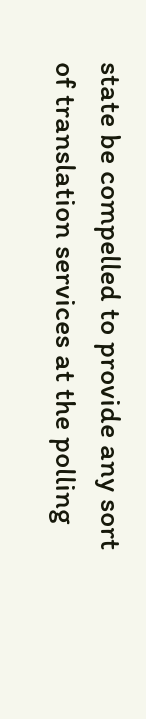state be compelled to provide any sort of translation services at the polling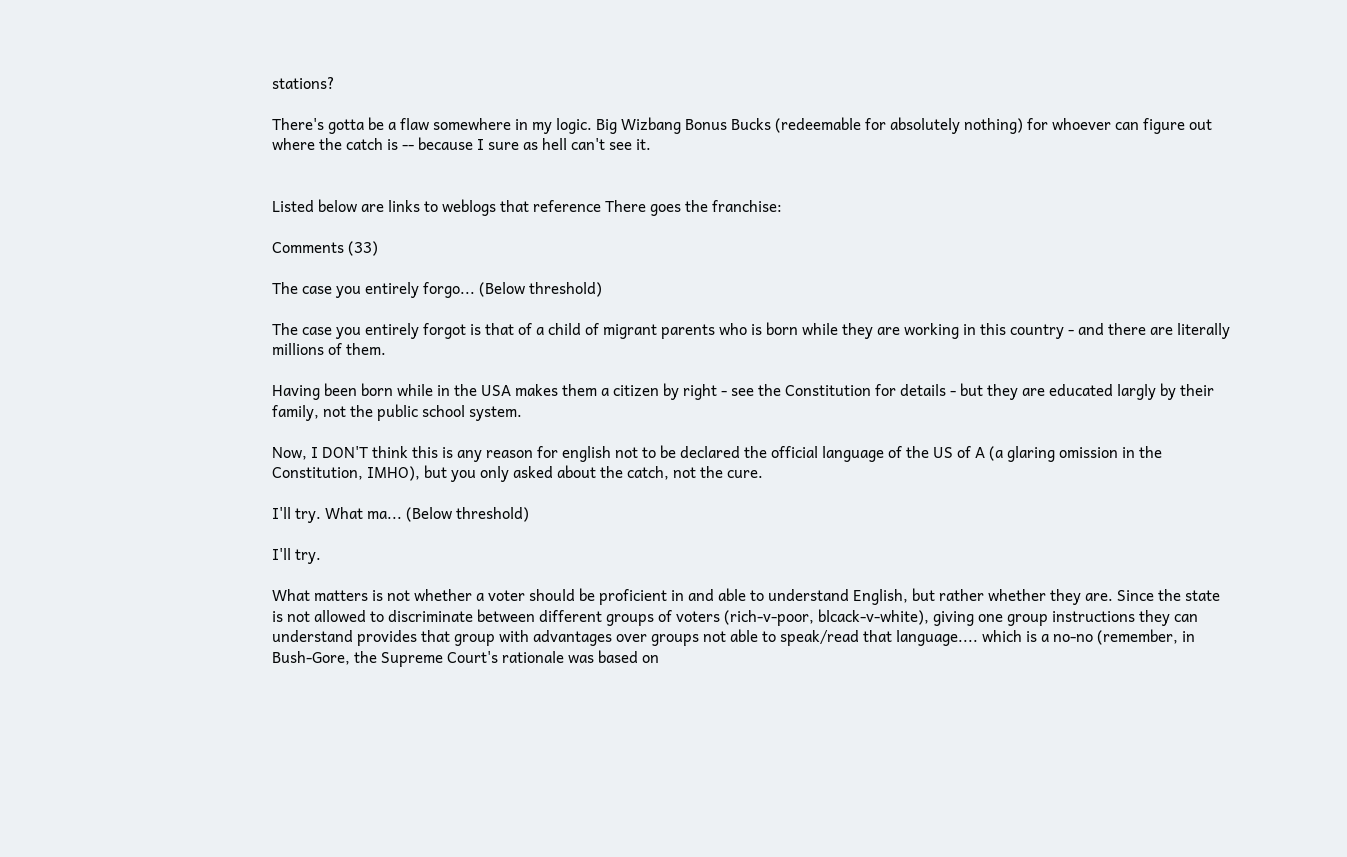stations?

There's gotta be a flaw somewhere in my logic. Big Wizbang Bonus Bucks (redeemable for absolutely nothing) for whoever can figure out where the catch is -- because I sure as hell can't see it.


Listed below are links to weblogs that reference There goes the franchise:

Comments (33)

The case you entirely forgo... (Below threshold)

The case you entirely forgot is that of a child of migrant parents who is born while they are working in this country - and there are literally millions of them.

Having been born while in the USA makes them a citizen by right - see the Constitution for details - but they are educated largly by their family, not the public school system.

Now, I DON'T think this is any reason for english not to be declared the official language of the US of A (a glaring omission in the Constitution, IMHO), but you only asked about the catch, not the cure.

I'll try. What ma... (Below threshold)

I'll try.

What matters is not whether a voter should be proficient in and able to understand English, but rather whether they are. Since the state is not allowed to discriminate between different groups of voters (rich-v-poor, blcack-v-white), giving one group instructions they can understand provides that group with advantages over groups not able to speak/read that language.... which is a no-no (remember, in Bush-Gore, the Supreme Court's rationale was based on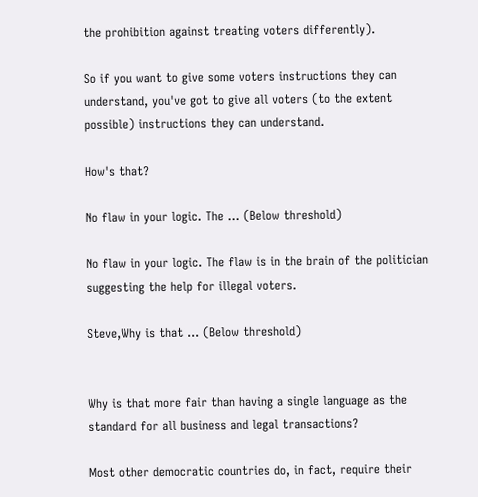the prohibition against treating voters differently).

So if you want to give some voters instructions they can understand, you've got to give all voters (to the extent possible) instructions they can understand.

How's that?

No flaw in your logic. The ... (Below threshold)

No flaw in your logic. The flaw is in the brain of the politician suggesting the help for illegal voters.

Steve,Why is that ... (Below threshold)


Why is that more fair than having a single language as the standard for all business and legal transactions?

Most other democratic countries do, in fact, require their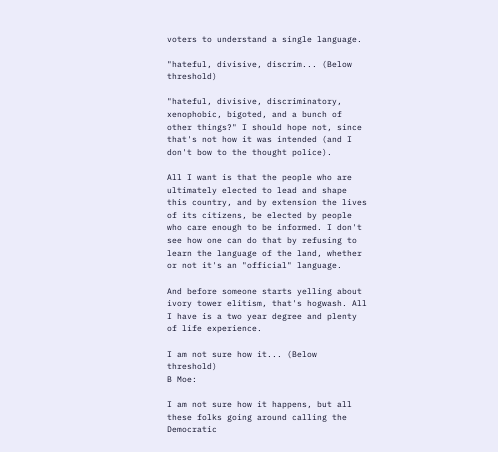voters to understand a single language.

"hateful, divisive, discrim... (Below threshold)

"hateful, divisive, discriminatory, xenophobic, bigoted, and a bunch of other things?" I should hope not, since that's not how it was intended (and I don't bow to the thought police).

All I want is that the people who are ultimately elected to lead and shape this country, and by extension the lives of its citizens, be elected by people who care enough to be informed. I don't see how one can do that by refusing to learn the language of the land, whether or not it's an "official" language.

And before someone starts yelling about ivory tower elitism, that's hogwash. All I have is a two year degree and plenty of life experience.

I am not sure how it... (Below threshold)
B Moe:

I am not sure how it happens, but all these folks going around calling the Democratic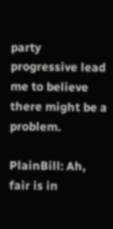party progressive lead me to believe there might be a problem.

PlainBill: Ah, fair is in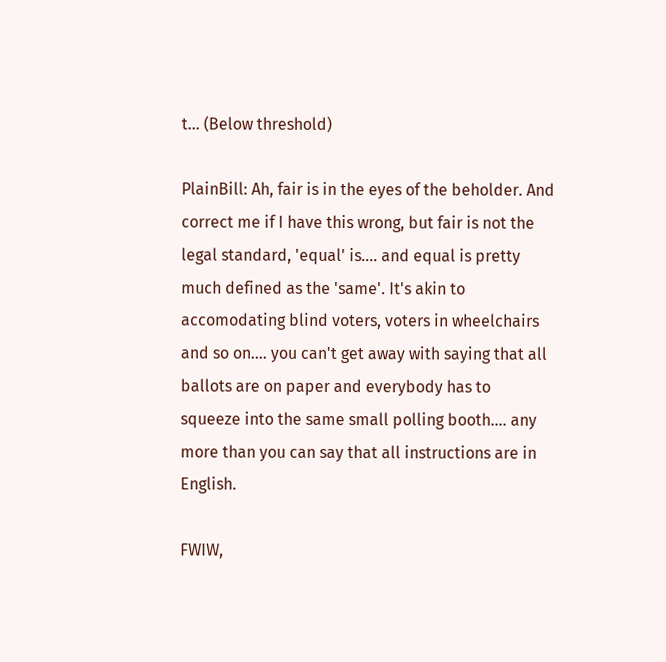t... (Below threshold)

PlainBill: Ah, fair is in the eyes of the beholder. And correct me if I have this wrong, but fair is not the legal standard, 'equal' is.... and equal is pretty much defined as the 'same'. It's akin to accomodating blind voters, voters in wheelchairs and so on.... you can't get away with saying that all ballots are on paper and everybody has to squeeze into the same small polling booth.... any more than you can say that all instructions are in English.

FWIW,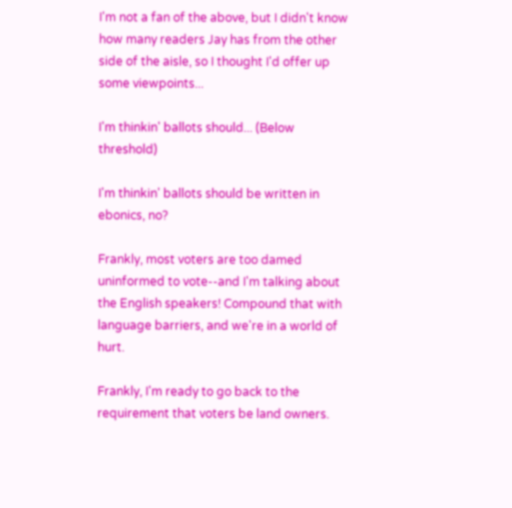I'm not a fan of the above, but I didn't know how many readers Jay has from the other side of the aisle, so I thought I'd offer up some viewpoints...

I'm thinkin' ballots should... (Below threshold)

I'm thinkin' ballots should be written in ebonics, no?

Frankly, most voters are too damed uninformed to vote--and I'm talking about the English speakers! Compound that with language barriers, and we're in a world of hurt.

Frankly, I'm ready to go back to the requirement that voters be land owners.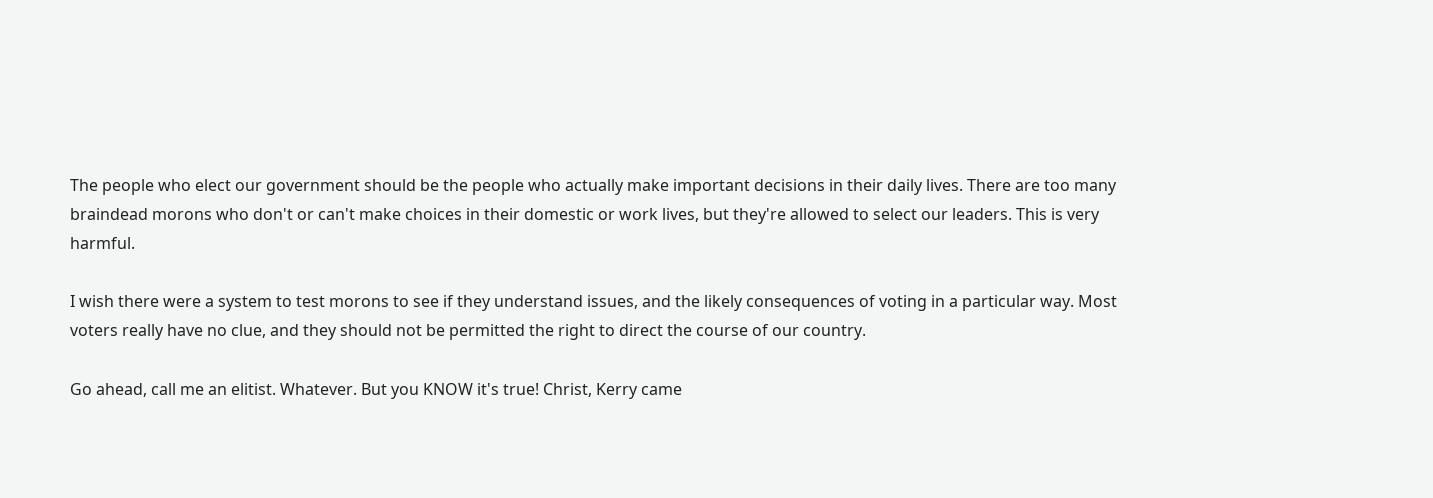The people who elect our government should be the people who actually make important decisions in their daily lives. There are too many braindead morons who don't or can't make choices in their domestic or work lives, but they're allowed to select our leaders. This is very harmful.

I wish there were a system to test morons to see if they understand issues, and the likely consequences of voting in a particular way. Most voters really have no clue, and they should not be permitted the right to direct the course of our country.

Go ahead, call me an elitist. Whatever. But you KNOW it's true! Christ, Kerry came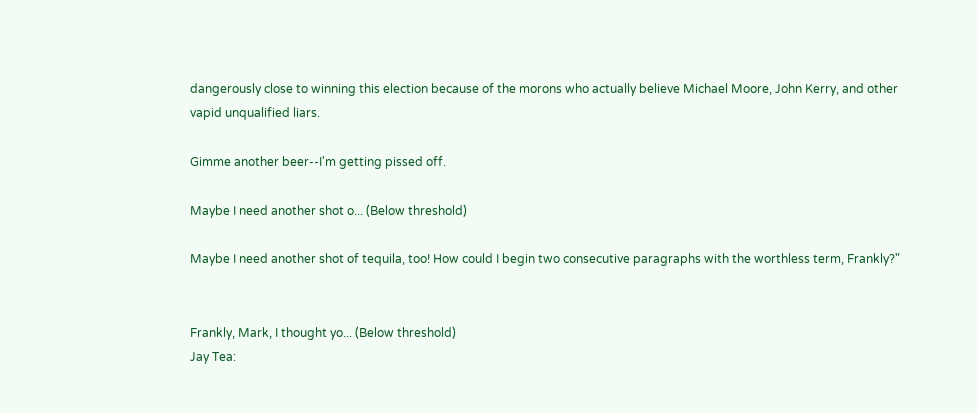dangerously close to winning this election because of the morons who actually believe Michael Moore, John Kerry, and other vapid unqualified liars.

Gimme another beer--I'm getting pissed off.

Maybe I need another shot o... (Below threshold)

Maybe I need another shot of tequila, too! How could I begin two consecutive paragraphs with the worthless term, Frankly?"


Frankly, Mark, I thought yo... (Below threshold)
Jay Tea: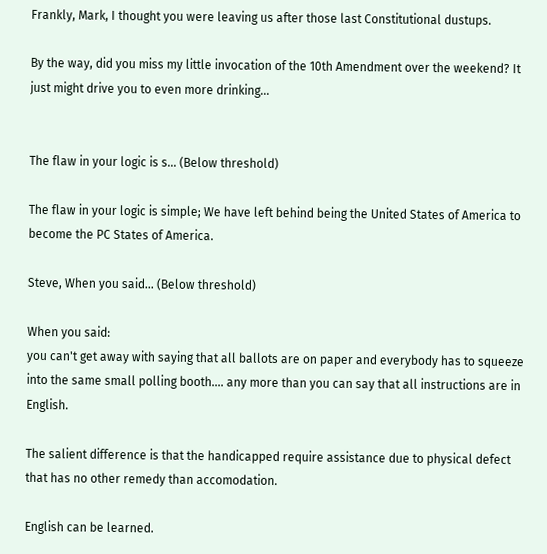Frankly, Mark, I thought you were leaving us after those last Constitutional dustups.

By the way, did you miss my little invocation of the 10th Amendment over the weekend? It just might drive you to even more drinking...


The flaw in your logic is s... (Below threshold)

The flaw in your logic is simple; We have left behind being the United States of America to become the PC States of America.

Steve, When you said... (Below threshold)

When you said:
you can't get away with saying that all ballots are on paper and everybody has to squeeze into the same small polling booth.... any more than you can say that all instructions are in English.

The salient difference is that the handicapped require assistance due to physical defect that has no other remedy than accomodation.

English can be learned.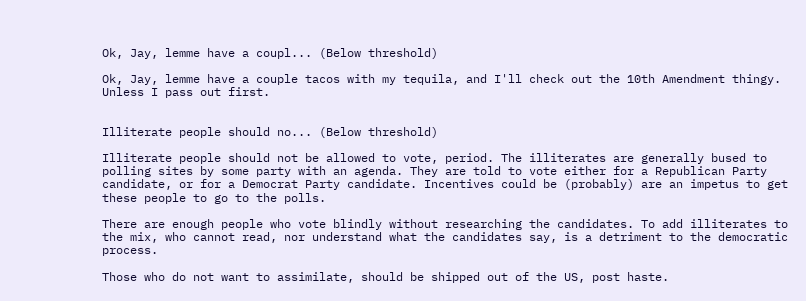Ok, Jay, lemme have a coupl... (Below threshold)

Ok, Jay, lemme have a couple tacos with my tequila, and I'll check out the 10th Amendment thingy. Unless I pass out first.


Illiterate people should no... (Below threshold)

Illiterate people should not be allowed to vote, period. The illiterates are generally bused to polling sites by some party with an agenda. They are told to vote either for a Republican Party candidate, or for a Democrat Party candidate. Incentives could be (probably) are an impetus to get these people to go to the polls.

There are enough people who vote blindly without researching the candidates. To add illiterates to the mix, who cannot read, nor understand what the candidates say, is a detriment to the democratic process.

Those who do not want to assimilate, should be shipped out of the US, post haste.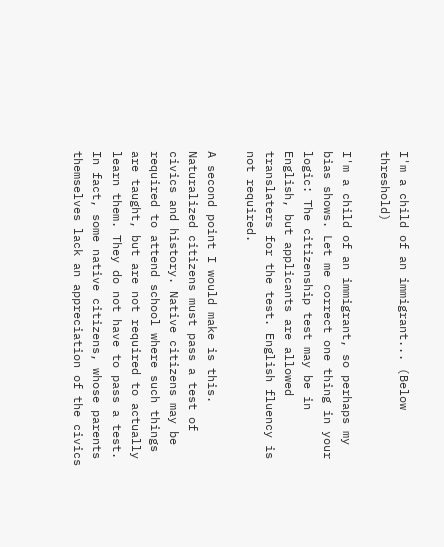I'm a child of an immigrant... (Below threshold)

I'm a child of an immigrant, so perhaps my bias shows. Let me correct one thing in your logic: The citizenship test may be in English, but applicants are allowed translaters for the test. English fluency is not required.

A second point I would make is this. Naturalized citizens must pass a test of civics and history. Native citizens may be required to attend school where such things are taught, but are not required to actually learn them. They do not have to pass a test. In fact, some native citizens, whose parents themselves lack an appreciation of the civics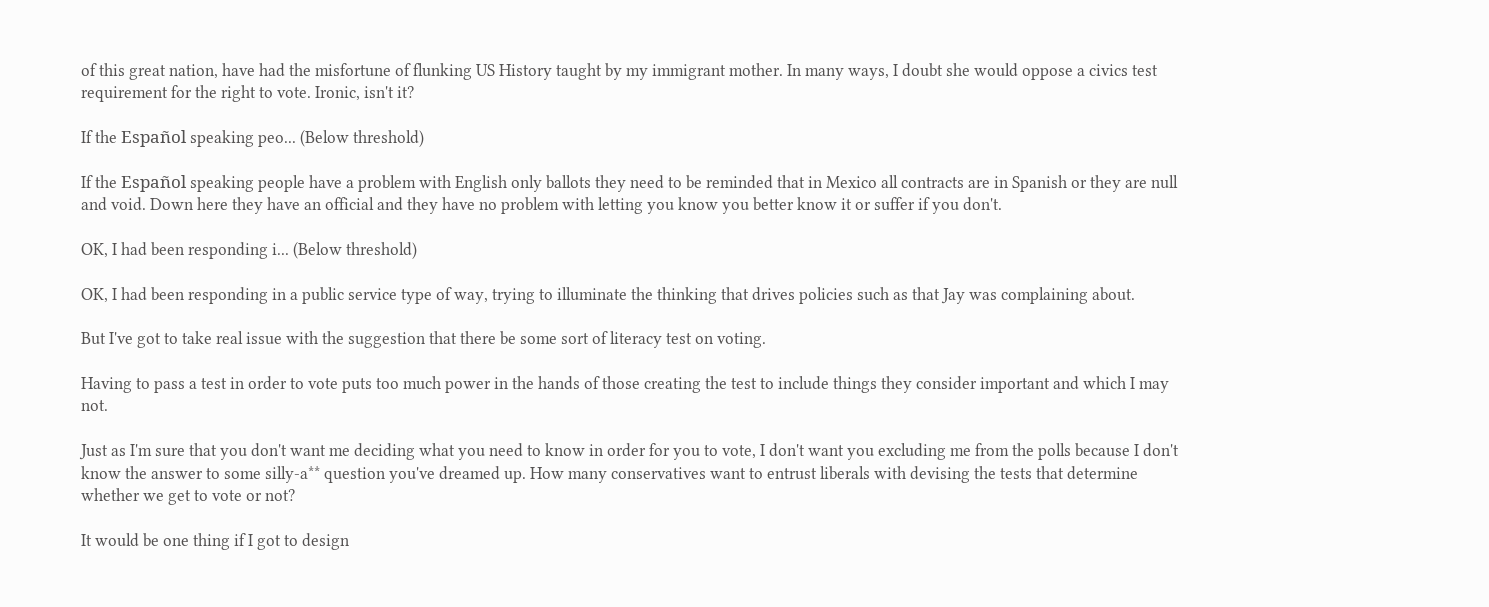of this great nation, have had the misfortune of flunking US History taught by my immigrant mother. In many ways, I doubt she would oppose a civics test requirement for the right to vote. Ironic, isn't it?

If the Español speaking peo... (Below threshold)

If the Español speaking people have a problem with English only ballots they need to be reminded that in Mexico all contracts are in Spanish or they are null and void. Down here they have an official and they have no problem with letting you know you better know it or suffer if you don't.

OK, I had been responding i... (Below threshold)

OK, I had been responding in a public service type of way, trying to illuminate the thinking that drives policies such as that Jay was complaining about.

But I've got to take real issue with the suggestion that there be some sort of literacy test on voting.

Having to pass a test in order to vote puts too much power in the hands of those creating the test to include things they consider important and which I may not.

Just as I'm sure that you don't want me deciding what you need to know in order for you to vote, I don't want you excluding me from the polls because I don't know the answer to some silly-a** question you've dreamed up. How many conservatives want to entrust liberals with devising the tests that determine whether we get to vote or not?

It would be one thing if I got to design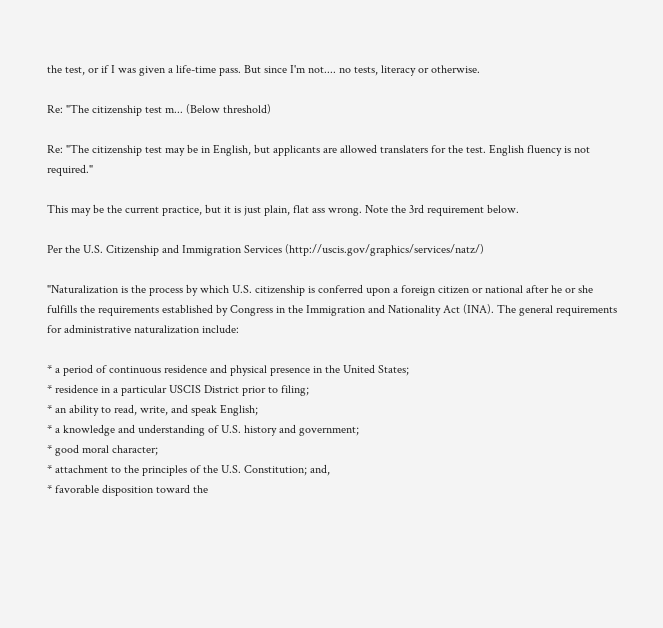the test, or if I was given a life-time pass. But since I'm not.... no tests, literacy or otherwise.

Re: "The citizenship test m... (Below threshold)

Re: "The citizenship test may be in English, but applicants are allowed translaters for the test. English fluency is not required."

This may be the current practice, but it is just plain, flat ass wrong. Note the 3rd requirement below.

Per the U.S. Citizenship and Immigration Services (http://uscis.gov/graphics/services/natz/)

"Naturalization is the process by which U.S. citizenship is conferred upon a foreign citizen or national after he or she fulfills the requirements established by Congress in the Immigration and Nationality Act (INA). The general requirements for administrative naturalization include:

* a period of continuous residence and physical presence in the United States;
* residence in a particular USCIS District prior to filing;
* an ability to read, write, and speak English;
* a knowledge and understanding of U.S. history and government;
* good moral character;
* attachment to the principles of the U.S. Constitution; and,
* favorable disposition toward the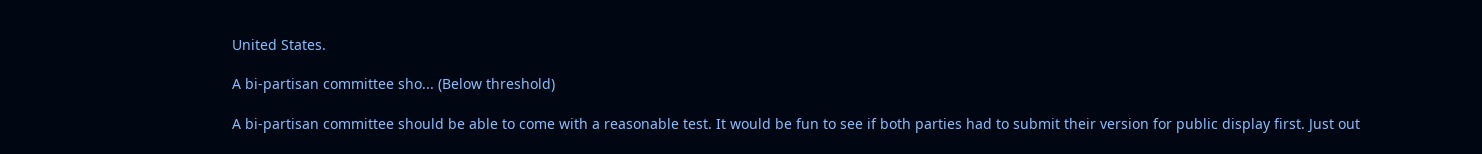United States.

A bi-partisan committee sho... (Below threshold)

A bi-partisan committee should be able to come with a reasonable test. It would be fun to see if both parties had to submit their version for public display first. Just out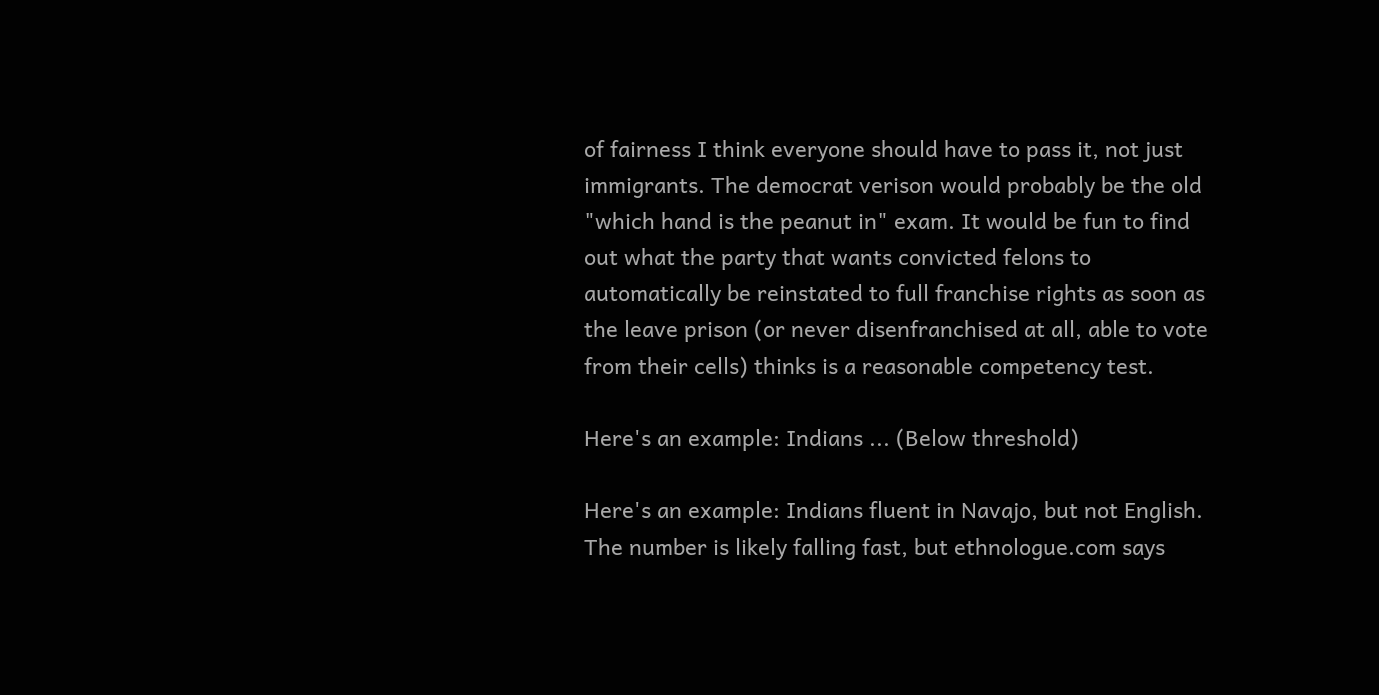of fairness I think everyone should have to pass it, not just immigrants. The democrat verison would probably be the old "which hand is the peanut in" exam. It would be fun to find out what the party that wants convicted felons to automatically be reinstated to full franchise rights as soon as the leave prison (or never disenfranchised at all, able to vote from their cells) thinks is a reasonable competency test.

Here's an example: Indians ... (Below threshold)

Here's an example: Indians fluent in Navajo, but not English. The number is likely falling fast, but ethnologue.com says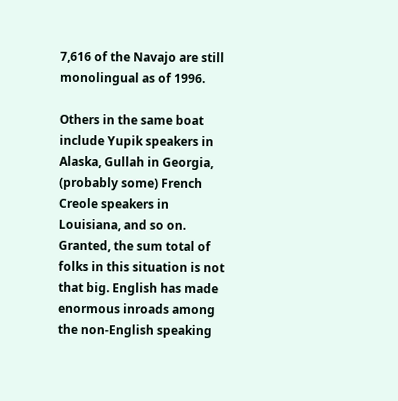7,616 of the Navajo are still monolingual as of 1996.

Others in the same boat include Yupik speakers in Alaska, Gullah in Georgia, (probably some) French Creole speakers in Louisiana, and so on. Granted, the sum total of folks in this situation is not that big. English has made enormous inroads among the non-English speaking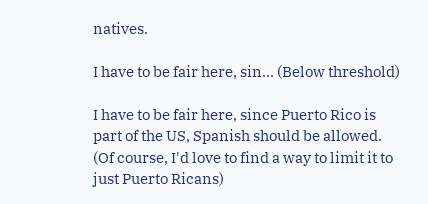natives.

I have to be fair here, sin... (Below threshold)

I have to be fair here, since Puerto Rico is part of the US, Spanish should be allowed. (Of course, I'd love to find a way to limit it to just Puerto Ricans)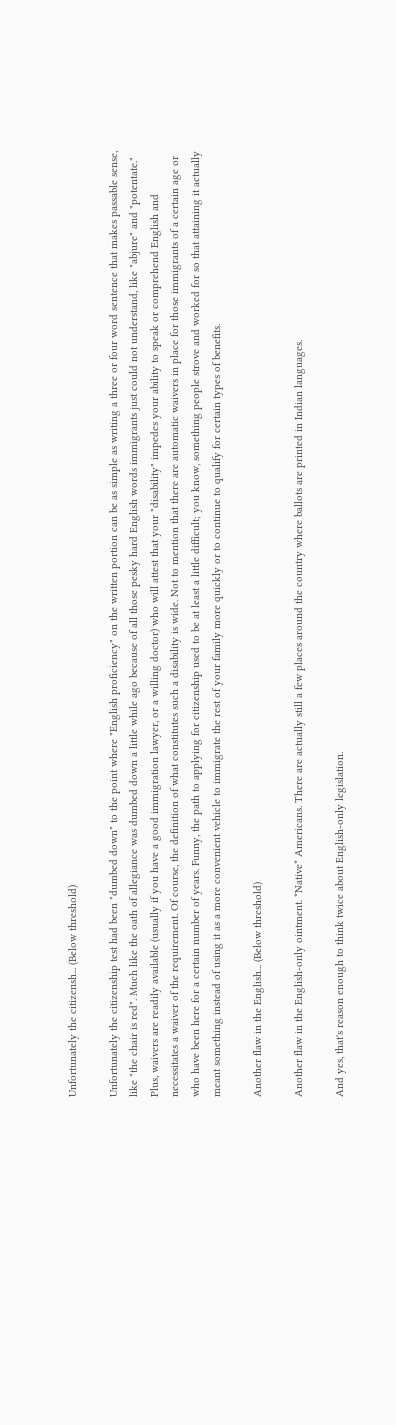Unfortunately the citizensh... (Below threshold)

Unfortunately the citizenship test had been "dumbed down" to the point where "English proficiency" on the written portion can be as simple as writing a three or four word sentence that makes passable sense, like "the chair is red". Much like the oath of allegiance was dumbed down a little while ago because of all those pesky hard English words immigrants just could not understand, like "abjure" and "potentate." Plus, waivers are readily available (usually if you have a good immigration lawyer, or a willing doctor) who will attest that your "disability" impedes your ability to speak or comprehend English and necessitates a waiver of the requirement. Of course, the definition of what constitutes such a disability is wide. Not to mention that there are automatic waivers in place for those immigrants of a certain age or who have been here for a certain number of years. Funny, the path to applying for citizenship used to be at least a little difficult; you know, something people strove and worked for so that attaining it actually meant something instead of using it as a more convenient vehicle to immigrate the rest of your family more quickly or to continue to qualify for certain types of benefits.

Another flaw in the English... (Below threshold)

Another flaw in the English-only ointment. *Native* Americans. There are actually still a few places around the country where ballots are printed in Indian languages.

And yes, that's reason enough to think twice about English-only legislation.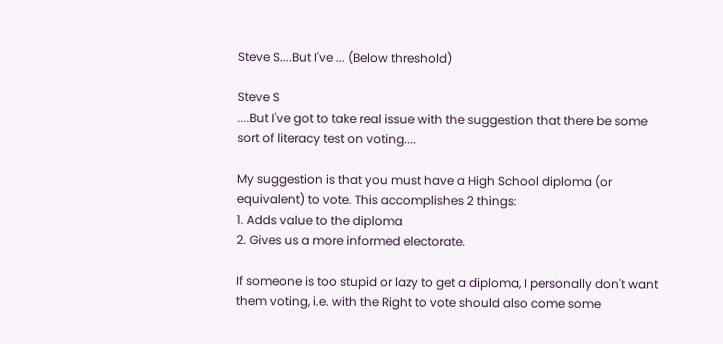Steve S....But I've ... (Below threshold)

Steve S
....But I've got to take real issue with the suggestion that there be some sort of literacy test on voting....

My suggestion is that you must have a High School diploma (or equivalent) to vote. This accomplishes 2 things:
1. Adds value to the diploma
2. Gives us a more informed electorate.

If someone is too stupid or lazy to get a diploma, I personally don't want them voting, i.e. with the Right to vote should also come some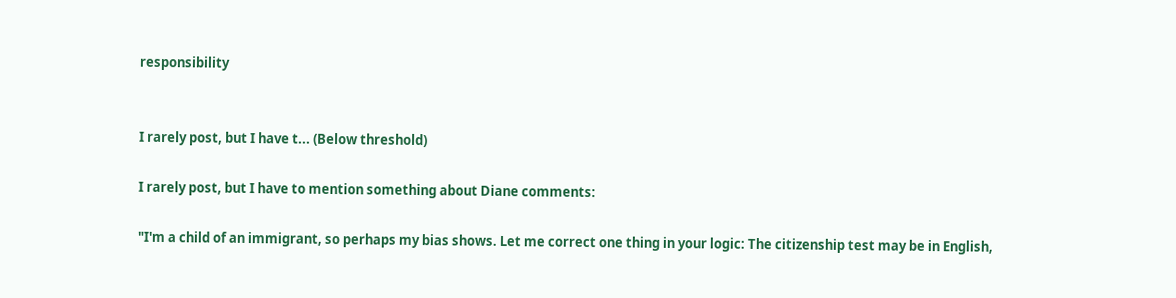responsibility


I rarely post, but I have t... (Below threshold)

I rarely post, but I have to mention something about Diane comments:

"I'm a child of an immigrant, so perhaps my bias shows. Let me correct one thing in your logic: The citizenship test may be in English,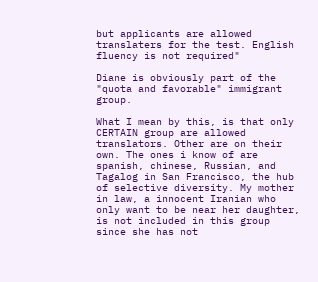but applicants are allowed translaters for the test. English fluency is not required"

Diane is obviously part of the "quota and favorable" immigrant group.

What I mean by this, is that only CERTAIN group are allowed translators. Other are on their own. The ones i know of are spanish, chinese, Russian, and Tagalog in San Francisco, the hub of selective diversity. My mother in law, a innocent Iranian who only want to be near her daughter, is not included in this group since she has not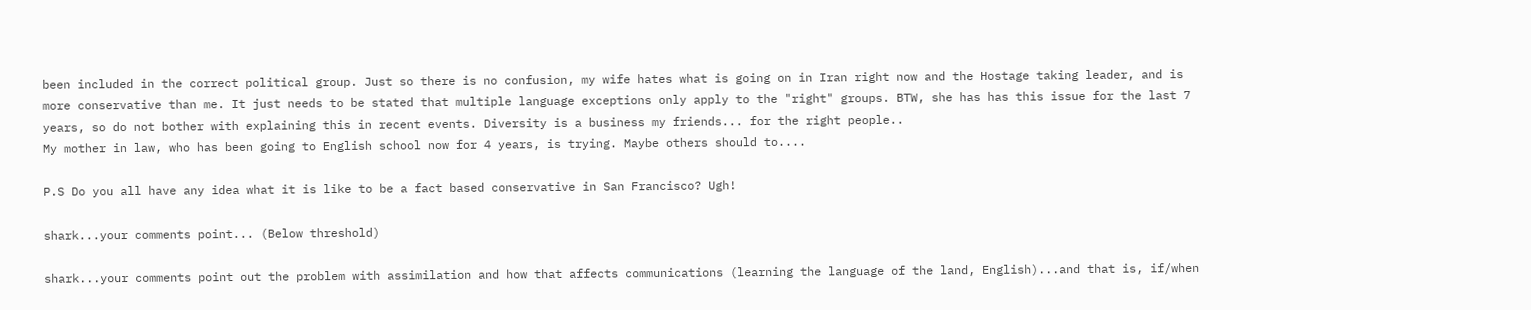been included in the correct political group. Just so there is no confusion, my wife hates what is going on in Iran right now and the Hostage taking leader, and is more conservative than me. It just needs to be stated that multiple language exceptions only apply to the "right" groups. BTW, she has has this issue for the last 7 years, so do not bother with explaining this in recent events. Diversity is a business my friends... for the right people..
My mother in law, who has been going to English school now for 4 years, is trying. Maybe others should to....

P.S Do you all have any idea what it is like to be a fact based conservative in San Francisco? Ugh!

shark...your comments point... (Below threshold)

shark...your comments point out the problem with assimilation and how that affects communications (learning the language of the land, English)...and that is, if/when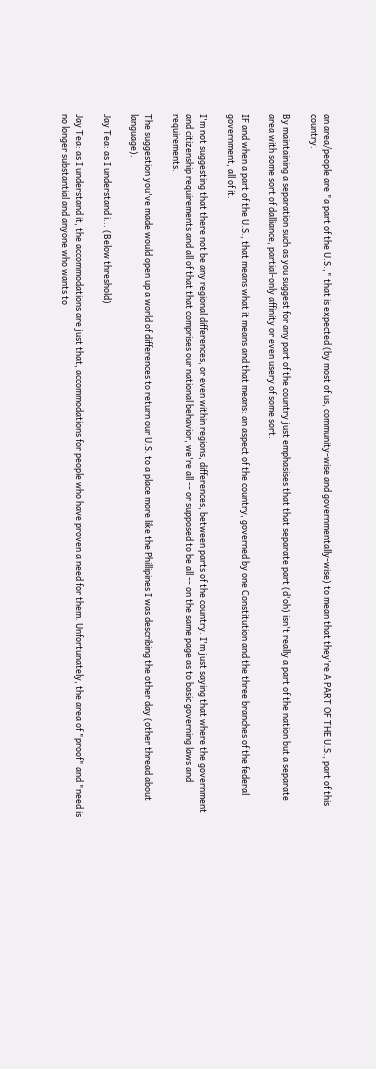an area/people are "a part of the U.S.," that is expected (by most of us, community-wise and governmentally-wise) to mean that they're A PART OF THE U.S., part of this country.

By maintaining a separation such as you suggest for any part of the country just emphasises that that separate part (d'oh) isn't really a part of the nation but a separate area with some sort of dalliance, partial-only affinity or even usery of some sort.

IF and when a part of the U.S., that means what it means and that means: an aspect of the country, governed by one Constitution and the three branches of the federal government, all of it.

I'm not suggesting that there not be any regional differences, or even within regions, differences, between parts of the country. I'm just saying that where the government and citizenship requirements and all of that that comprises our national behavior, we're all -- or supposed to be all -- on the same page as to basic governing laws and requirements.

The suggestion you've made would open up a world of differences to return our U.S. to a place more like the Phillipines I was describing the other day (other thread about language).

Jay Tea: as I understand i... (Below threshold)

Jay Tea: as I understand it, the accommodations are just that, accommodations for people who have proven a need for them. Unfortunately, the area of "proof" and "need is no longer substantial and anyone who wants to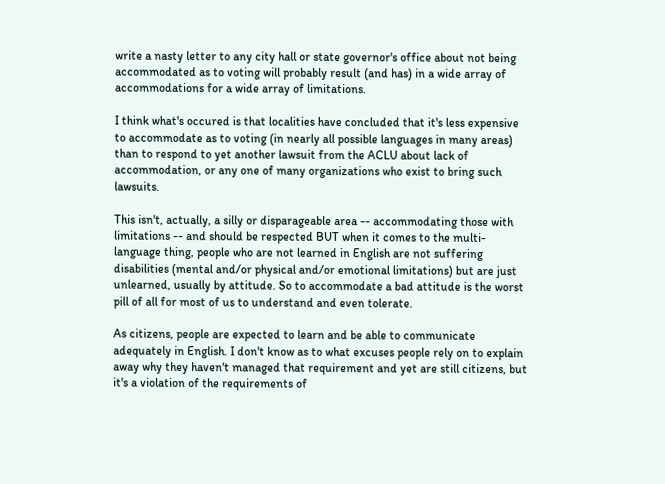write a nasty letter to any city hall or state governor's office about not being accommodated as to voting will probably result (and has) in a wide array of accommodations for a wide array of limitations.

I think what's occured is that localities have concluded that it's less expensive to accommodate as to voting (in nearly all possible languages in many areas) than to respond to yet another lawsuit from the ACLU about lack of accommodation, or any one of many organizations who exist to bring such lawsuits.

This isn't, actually, a silly or disparageable area -- accommodating those with limitations -- and should be respected BUT when it comes to the multi-language thing, people who are not learned in English are not suffering disabilities (mental and/or physical and/or emotional limitations) but are just unlearned, usually by attitude. So to accommodate a bad attitude is the worst pill of all for most of us to understand and even tolerate.

As citizens, people are expected to learn and be able to communicate adequately in English. I don't know as to what excuses people rely on to explain away why they haven't managed that requirement and yet are still citizens, but it's a violation of the requirements of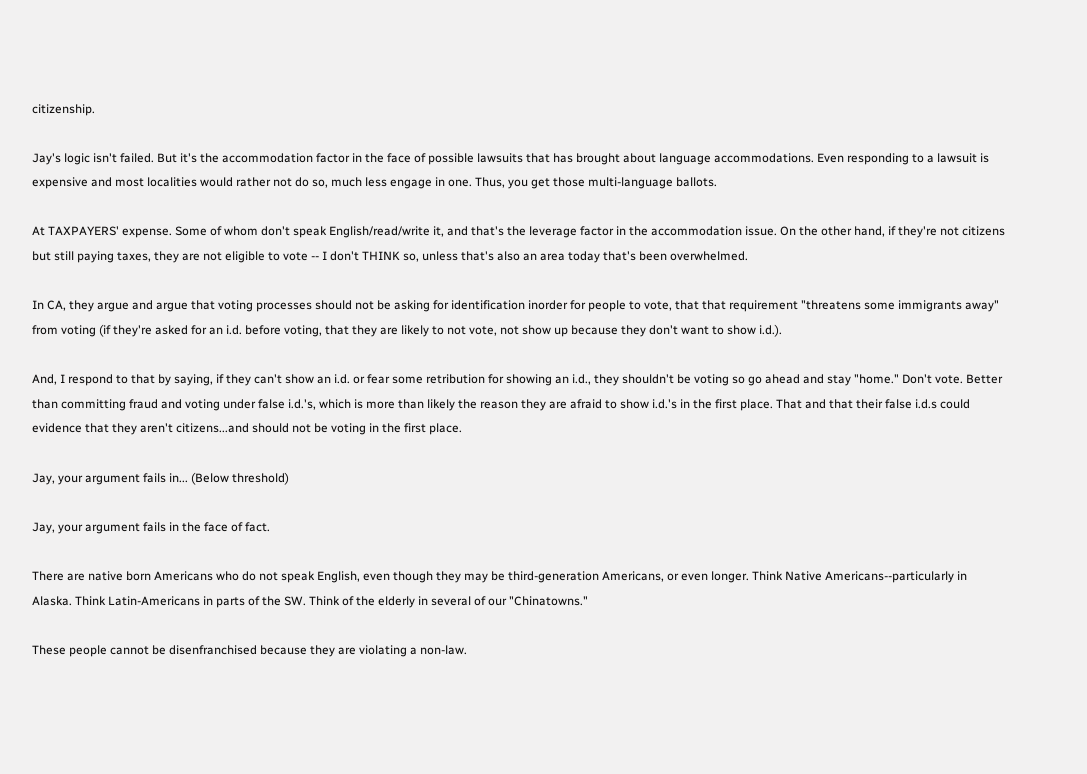citizenship.

Jay's logic isn't failed. But it's the accommodation factor in the face of possible lawsuits that has brought about language accommodations. Even responding to a lawsuit is expensive and most localities would rather not do so, much less engage in one. Thus, you get those multi-language ballots.

At TAXPAYERS' expense. Some of whom don't speak English/read/write it, and that's the leverage factor in the accommodation issue. On the other hand, if they're not citizens but still paying taxes, they are not eligible to vote -- I don't THINK so, unless that's also an area today that's been overwhelmed.

In CA, they argue and argue that voting processes should not be asking for identification inorder for people to vote, that that requirement "threatens some immigrants away" from voting (if they're asked for an i.d. before voting, that they are likely to not vote, not show up because they don't want to show i.d.).

And, I respond to that by saying, if they can't show an i.d. or fear some retribution for showing an i.d., they shouldn't be voting so go ahead and stay "home." Don't vote. Better than committing fraud and voting under false i.d.'s, which is more than likely the reason they are afraid to show i.d.'s in the first place. That and that their false i.d.s could evidence that they aren't citizens...and should not be voting in the first place.

Jay, your argument fails in... (Below threshold)

Jay, your argument fails in the face of fact.

There are native born Americans who do not speak English, even though they may be third-generation Americans, or even longer. Think Native Americans--particularly in Alaska. Think Latin-Americans in parts of the SW. Think of the elderly in several of our "Chinatowns."

These people cannot be disenfranchised because they are violating a non-law.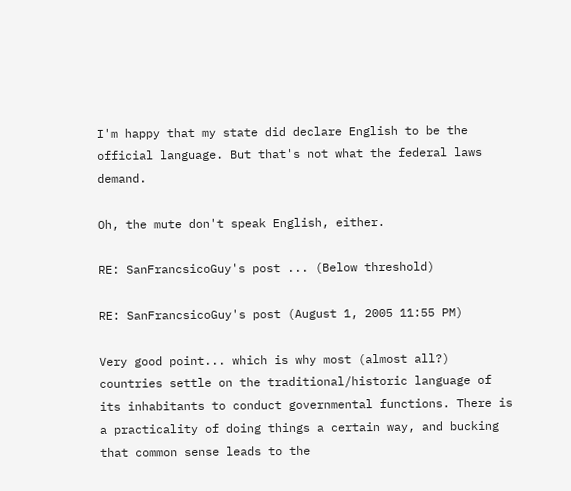I'm happy that my state did declare English to be the official language. But that's not what the federal laws demand.

Oh, the mute don't speak English, either.

RE: SanFrancsicoGuy's post ... (Below threshold)

RE: SanFrancsicoGuy's post (August 1, 2005 11:55 PM)

Very good point... which is why most (almost all?) countries settle on the traditional/historic language of its inhabitants to conduct governmental functions. There is a practicality of doing things a certain way, and bucking that common sense leads to the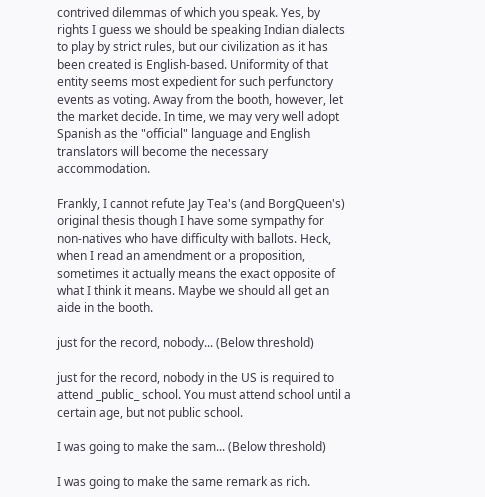contrived dilemmas of which you speak. Yes, by rights I guess we should be speaking Indian dialects to play by strict rules, but our civilization as it has been created is English-based. Uniformity of that entity seems most expedient for such perfunctory events as voting. Away from the booth, however, let the market decide. In time, we may very well adopt Spanish as the "official" language and English translators will become the necessary accommodation.

Frankly, I cannot refute Jay Tea's (and BorgQueen's) original thesis though I have some sympathy for non-natives who have difficulty with ballots. Heck, when I read an amendment or a proposition, sometimes it actually means the exact opposite of what I think it means. Maybe we should all get an aide in the booth.

just for the record, nobody... (Below threshold)

just for the record, nobody in the US is required to attend _public_ school. You must attend school until a certain age, but not public school.

I was going to make the sam... (Below threshold)

I was going to make the same remark as rich.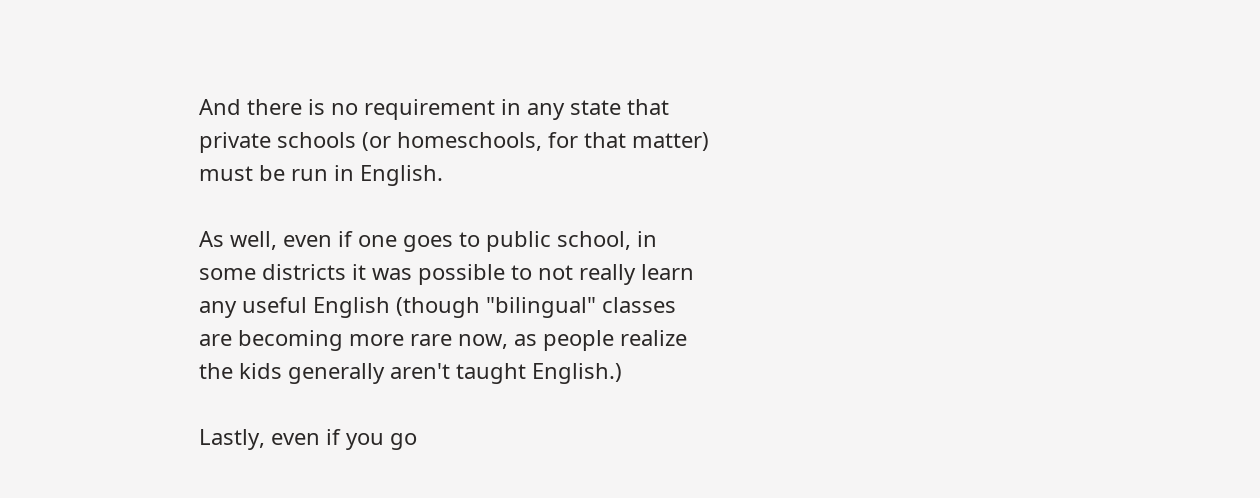And there is no requirement in any state that private schools (or homeschools, for that matter) must be run in English.

As well, even if one goes to public school, in some districts it was possible to not really learn any useful English (though "bilingual" classes are becoming more rare now, as people realize the kids generally aren't taught English.)

Lastly, even if you go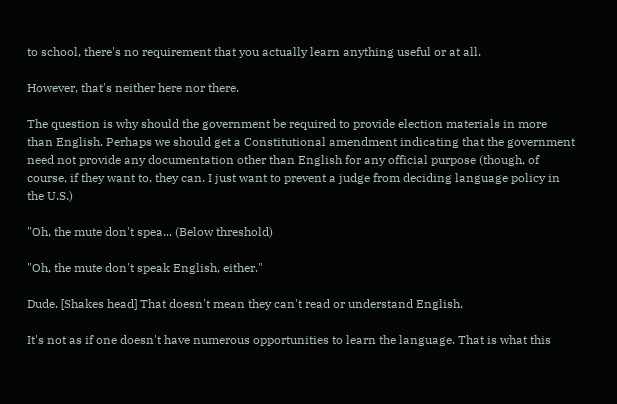to school, there's no requirement that you actually learn anything useful or at all.

However, that's neither here nor there.

The question is why should the government be required to provide election materials in more than English. Perhaps we should get a Constitutional amendment indicating that the government need not provide any documentation other than English for any official purpose (though, of course, if they want to, they can. I just want to prevent a judge from deciding language policy in the U.S.)

"Oh, the mute don't spea... (Below threshold)

"Oh, the mute don't speak English, either."

Dude. [Shakes head] That doesn't mean they can't read or understand English.

It's not as if one doesn't have numerous opportunities to learn the language. That is what this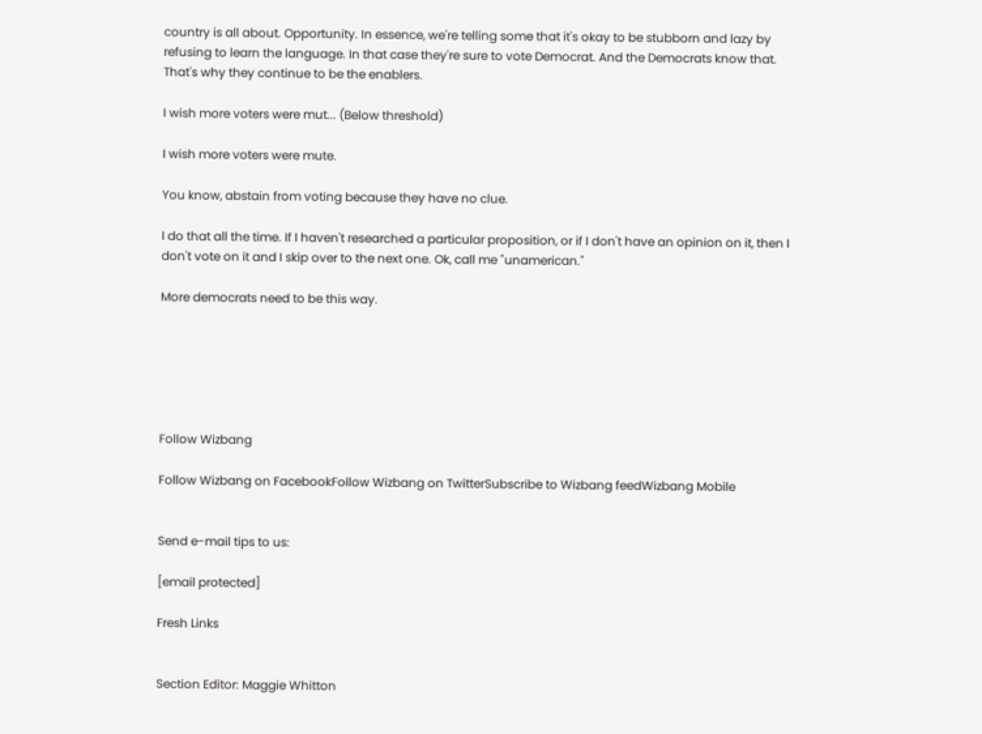country is all about. Opportunity. In essence, we're telling some that it's okay to be stubborn and lazy by refusing to learn the language. In that case they're sure to vote Democrat. And the Democrats know that. That's why they continue to be the enablers.

I wish more voters were mut... (Below threshold)

I wish more voters were mute.

You know, abstain from voting because they have no clue.

I do that all the time. If I haven't researched a particular proposition, or if I don't have an opinion on it, then I don't vote on it and I skip over to the next one. Ok, call me "unamerican."

More democrats need to be this way.






Follow Wizbang

Follow Wizbang on FacebookFollow Wizbang on TwitterSubscribe to Wizbang feedWizbang Mobile


Send e-mail tips to us:

[email protected]

Fresh Links


Section Editor: Maggie Whitton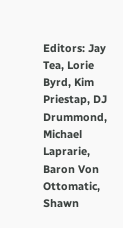Editors: Jay Tea, Lorie Byrd, Kim Priestap, DJ Drummond, Michael Laprarie, Baron Von Ottomatic, Shawn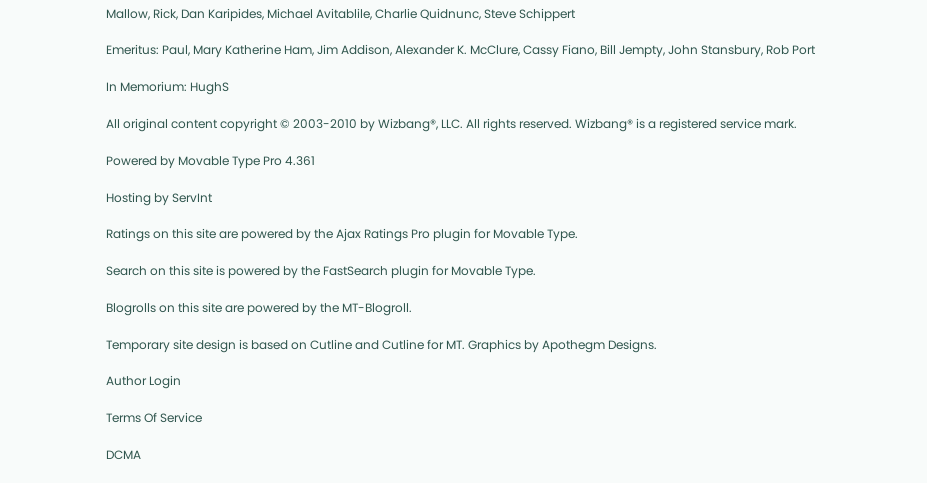Mallow, Rick, Dan Karipides, Michael Avitablile, Charlie Quidnunc, Steve Schippert

Emeritus: Paul, Mary Katherine Ham, Jim Addison, Alexander K. McClure, Cassy Fiano, Bill Jempty, John Stansbury, Rob Port

In Memorium: HughS

All original content copyright © 2003-2010 by Wizbang®, LLC. All rights reserved. Wizbang® is a registered service mark.

Powered by Movable Type Pro 4.361

Hosting by ServInt

Ratings on this site are powered by the Ajax Ratings Pro plugin for Movable Type.

Search on this site is powered by the FastSearch plugin for Movable Type.

Blogrolls on this site are powered by the MT-Blogroll.

Temporary site design is based on Cutline and Cutline for MT. Graphics by Apothegm Designs.

Author Login

Terms Of Service

DCMA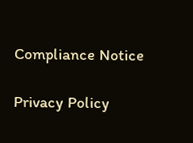Compliance Notice

Privacy Policy